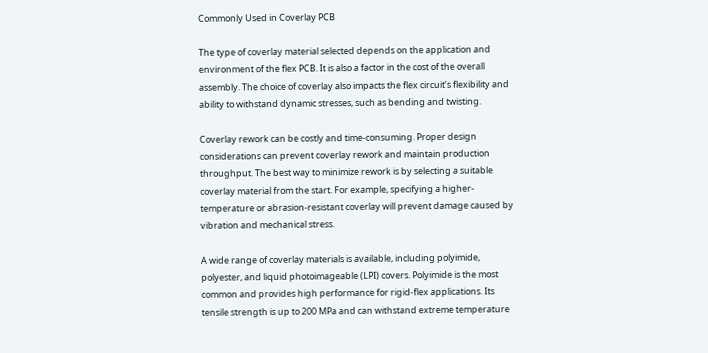Commonly Used in Coverlay PCB

The type of coverlay material selected depends on the application and environment of the flex PCB. It is also a factor in the cost of the overall assembly. The choice of coverlay also impacts the flex circuit’s flexibility and ability to withstand dynamic stresses, such as bending and twisting.

Coverlay rework can be costly and time-consuming. Proper design considerations can prevent coverlay rework and maintain production throughput. The best way to minimize rework is by selecting a suitable coverlay material from the start. For example, specifying a higher-temperature or abrasion-resistant coverlay will prevent damage caused by vibration and mechanical stress.

A wide range of coverlay materials is available, including polyimide, polyester, and liquid photoimageable (LPI) covers. Polyimide is the most common and provides high performance for rigid-flex applications. Its tensile strength is up to 200 MPa and can withstand extreme temperature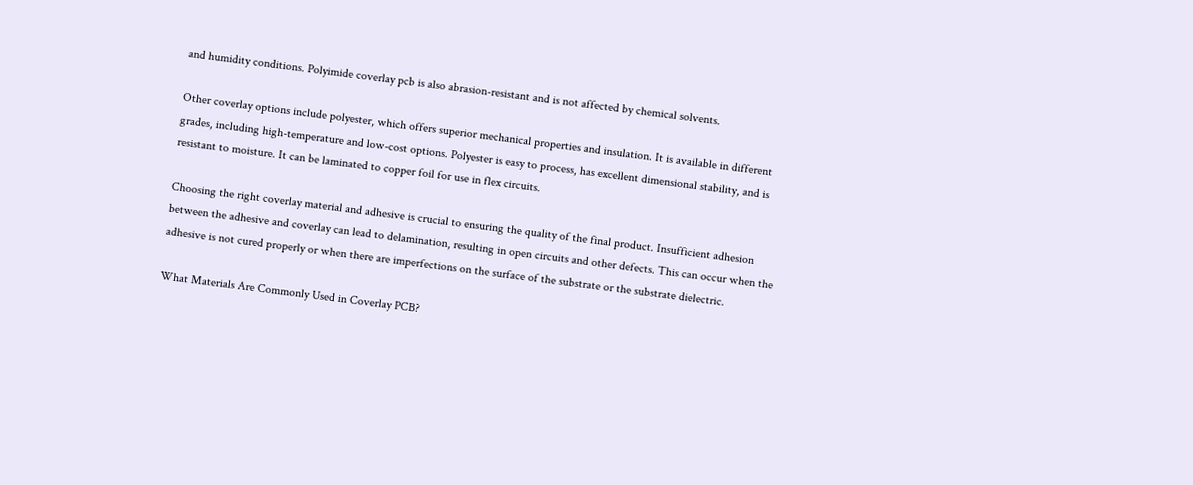and humidity conditions. Polyimide coverlay pcb is also abrasion-resistant and is not affected by chemical solvents.

Other coverlay options include polyester, which offers superior mechanical properties and insulation. It is available in different grades, including high-temperature and low-cost options. Polyester is easy to process, has excellent dimensional stability, and is resistant to moisture. It can be laminated to copper foil for use in flex circuits.

Choosing the right coverlay material and adhesive is crucial to ensuring the quality of the final product. Insufficient adhesion between the adhesive and coverlay can lead to delamination, resulting in open circuits and other defects. This can occur when the adhesive is not cured properly or when there are imperfections on the surface of the substrate or the substrate dielectric.

What Materials Are Commonly Used in Coverlay PCB?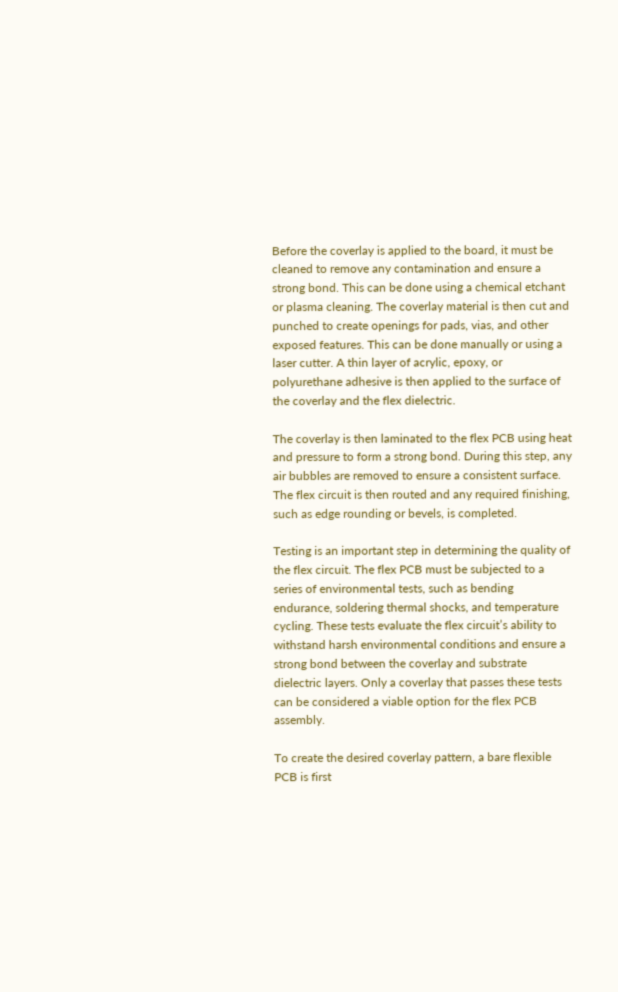Before the coverlay is applied to the board, it must be cleaned to remove any contamination and ensure a strong bond. This can be done using a chemical etchant or plasma cleaning. The coverlay material is then cut and punched to create openings for pads, vias, and other exposed features. This can be done manually or using a laser cutter. A thin layer of acrylic, epoxy, or polyurethane adhesive is then applied to the surface of the coverlay and the flex dielectric.

The coverlay is then laminated to the flex PCB using heat and pressure to form a strong bond. During this step, any air bubbles are removed to ensure a consistent surface. The flex circuit is then routed and any required finishing, such as edge rounding or bevels, is completed.

Testing is an important step in determining the quality of the flex circuit. The flex PCB must be subjected to a series of environmental tests, such as bending endurance, soldering thermal shocks, and temperature cycling. These tests evaluate the flex circuit’s ability to withstand harsh environmental conditions and ensure a strong bond between the coverlay and substrate dielectric layers. Only a coverlay that passes these tests can be considered a viable option for the flex PCB assembly.

To create the desired coverlay pattern, a bare flexible PCB is first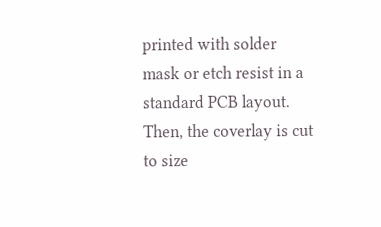printed with solder mask or etch resist in a standard PCB layout. Then, the coverlay is cut to size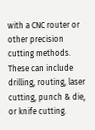with a CNC router or other precision cutting methods. These can include drilling, routing, laser cutting, punch & die, or knife cutting.